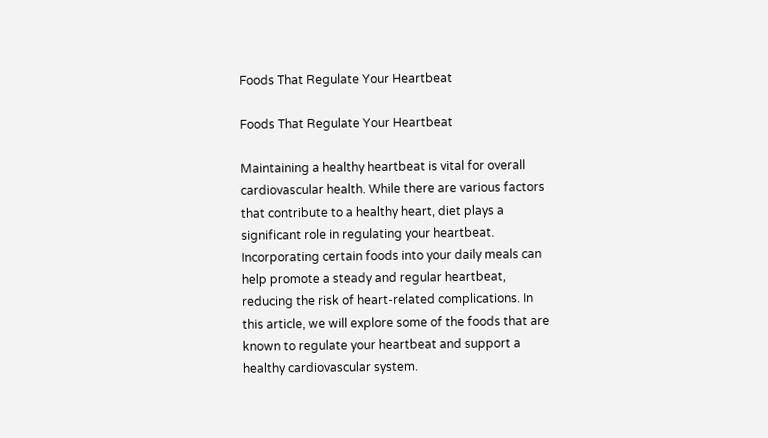Foods That Regulate Your Heartbeat

Foods That Regulate Your Heartbeat

Maintaining a healthy heartbeat is vital for overall cardiovascular health. While there are various factors that contribute to a healthy heart, diet plays a significant role in regulating your heartbeat. Incorporating certain foods into your daily meals can help promote a steady and regular heartbeat, reducing the risk of heart-related complications. In this article, we will explore some of the foods that are known to regulate your heartbeat and support a healthy cardiovascular system.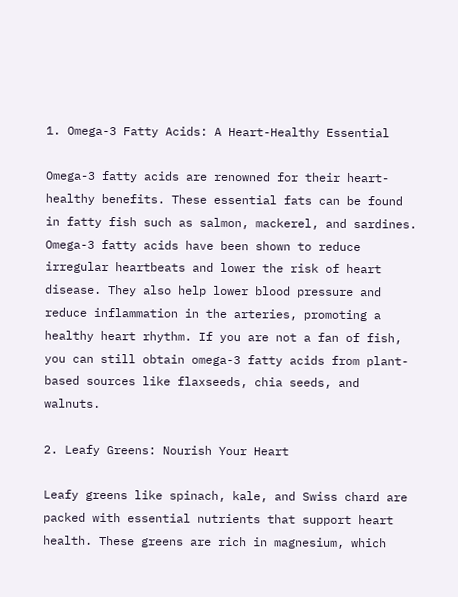1. Omega-3 Fatty Acids: A Heart-Healthy Essential

Omega-3 fatty acids are renowned for their heart-healthy benefits. These essential fats can be found in fatty fish such as salmon, mackerel, and sardines. Omega-3 fatty acids have been shown to reduce irregular heartbeats and lower the risk of heart disease. They also help lower blood pressure and reduce inflammation in the arteries, promoting a healthy heart rhythm. If you are not a fan of fish, you can still obtain omega-3 fatty acids from plant-based sources like flaxseeds, chia seeds, and walnuts.

2. Leafy Greens: Nourish Your Heart

Leafy greens like spinach, kale, and Swiss chard are packed with essential nutrients that support heart health. These greens are rich in magnesium, which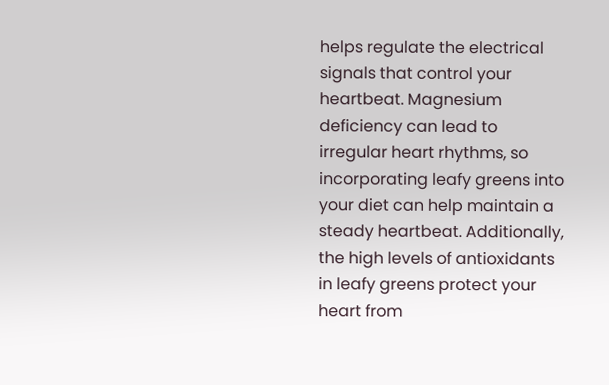helps regulate the electrical signals that control your heartbeat. Magnesium deficiency can lead to irregular heart rhythms, so incorporating leafy greens into your diet can help maintain a steady heartbeat. Additionally, the high levels of antioxidants in leafy greens protect your heart from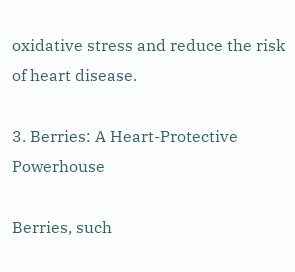oxidative stress and reduce the risk of heart disease.

3. Berries: A Heart-Protective Powerhouse

Berries, such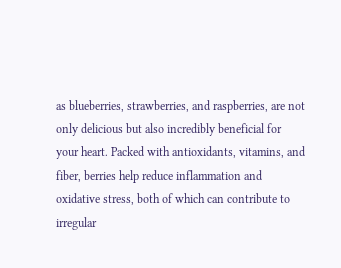as blueberries, strawberries, and raspberries, are not only delicious but also incredibly beneficial for your heart. Packed with antioxidants, vitamins, and fiber, berries help reduce inflammation and oxidative stress, both of which can contribute to irregular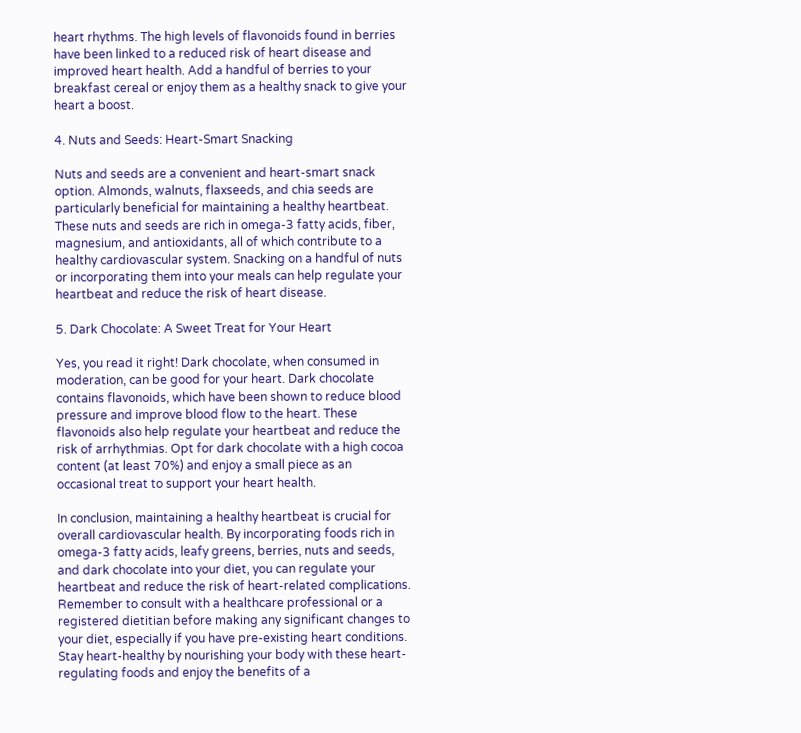heart rhythms. The high levels of flavonoids found in berries have been linked to a reduced risk of heart disease and improved heart health. Add a handful of berries to your breakfast cereal or enjoy them as a healthy snack to give your heart a boost.

4. Nuts and Seeds: Heart-Smart Snacking

Nuts and seeds are a convenient and heart-smart snack option. Almonds, walnuts, flaxseeds, and chia seeds are particularly beneficial for maintaining a healthy heartbeat. These nuts and seeds are rich in omega-3 fatty acids, fiber, magnesium, and antioxidants, all of which contribute to a healthy cardiovascular system. Snacking on a handful of nuts or incorporating them into your meals can help regulate your heartbeat and reduce the risk of heart disease.

5. Dark Chocolate: A Sweet Treat for Your Heart

Yes, you read it right! Dark chocolate, when consumed in moderation, can be good for your heart. Dark chocolate contains flavonoids, which have been shown to reduce blood pressure and improve blood flow to the heart. These flavonoids also help regulate your heartbeat and reduce the risk of arrhythmias. Opt for dark chocolate with a high cocoa content (at least 70%) and enjoy a small piece as an occasional treat to support your heart health.

In conclusion, maintaining a healthy heartbeat is crucial for overall cardiovascular health. By incorporating foods rich in omega-3 fatty acids, leafy greens, berries, nuts and seeds, and dark chocolate into your diet, you can regulate your heartbeat and reduce the risk of heart-related complications. Remember to consult with a healthcare professional or a registered dietitian before making any significant changes to your diet, especially if you have pre-existing heart conditions. Stay heart-healthy by nourishing your body with these heart-regulating foods and enjoy the benefits of a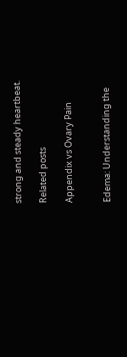strong and steady heartbeat.

Related posts

Appendix vs Ovary Pain


Edema: Understanding the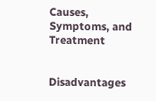Causes, Symptoms, and Treatment


Disadvantages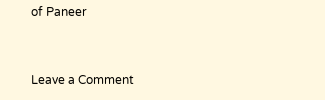of Paneer


Leave a Comment